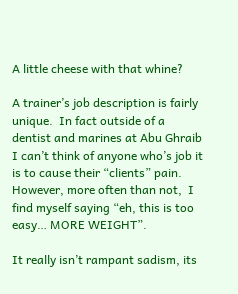A little cheese with that whine?

A trainer’s job description is fairly unique.  In fact outside of a dentist and marines at Abu Ghraib I can’t think of anyone who’s job it is to cause their “clients” pain.  However, more often than not,  I find myself saying “eh, this is too easy… MORE WEIGHT”.

It really isn’t rampant sadism, its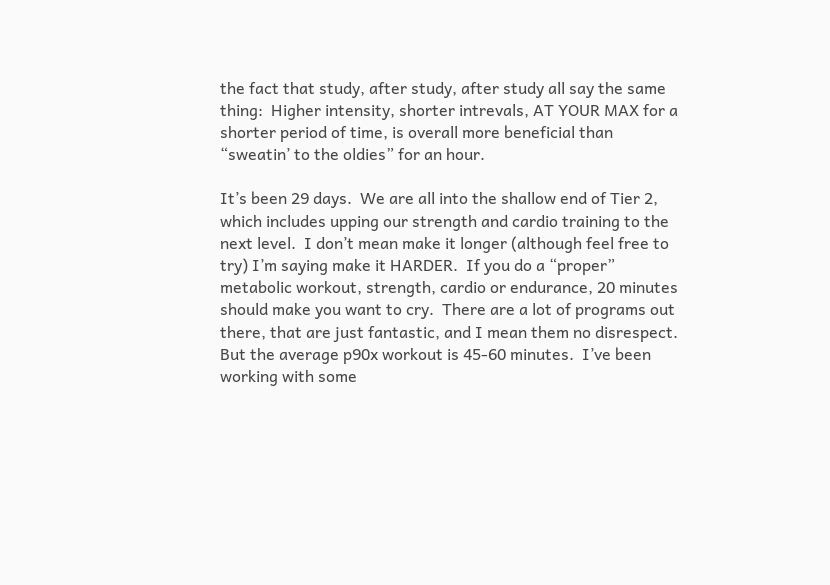the fact that study, after study, after study all say the same thing:  Higher intensity, shorter intrevals, AT YOUR MAX for a shorter period of time, is overall more beneficial than “sweatin’ to the oldies” for an hour.

It’s been 29 days.  We are all into the shallow end of Tier 2, which includes upping our strength and cardio training to the next level.  I don’t mean make it longer (although feel free to try) I’m saying make it HARDER.  If you do a “proper” metabolic workout, strength, cardio or endurance, 20 minutes should make you want to cry.  There are a lot of programs out there, that are just fantastic, and I mean them no disrespect.  But the average p90x workout is 45-60 minutes.  I’ve been working with some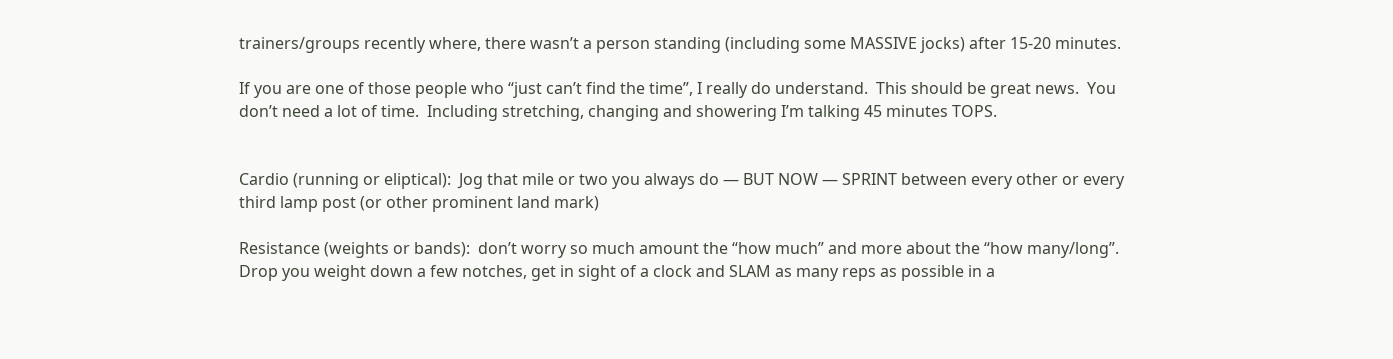trainers/groups recently where, there wasn’t a person standing (including some MASSIVE jocks) after 15-20 minutes.

If you are one of those people who “just can’t find the time”, I really do understand.  This should be great news.  You don’t need a lot of time.  Including stretching, changing and showering I’m talking 45 minutes TOPS.


Cardio (running or eliptical):  Jog that mile or two you always do — BUT NOW — SPRINT between every other or every third lamp post (or other prominent land mark)

Resistance (weights or bands):  don’t worry so much amount the “how much” and more about the “how many/long”.  Drop you weight down a few notches, get in sight of a clock and SLAM as many reps as possible in a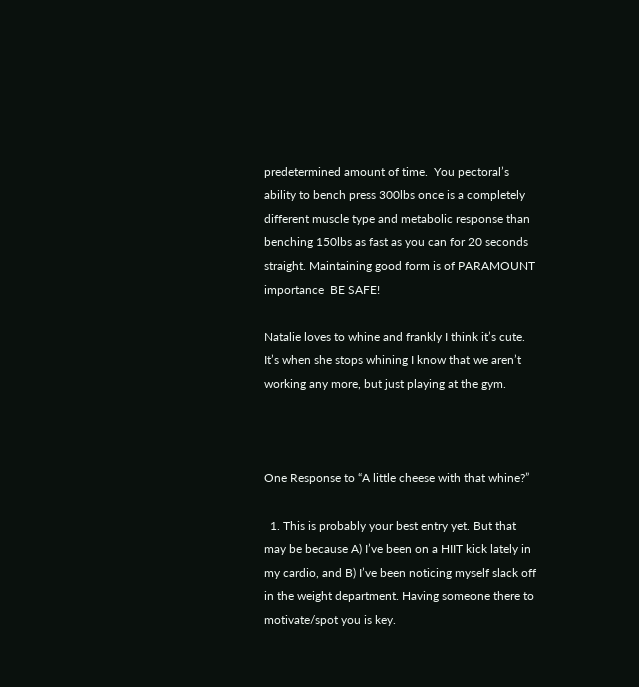predetermined amount of time.  You pectoral’s ability to bench press 300lbs once is a completely different muscle type and metabolic response than benching 150lbs as fast as you can for 20 seconds straight. Maintaining good form is of PARAMOUNT importance  BE SAFE!

Natalie loves to whine and frankly I think it’s cute.  It’s when she stops whining I know that we aren’t working any more, but just playing at the gym.



One Response to “A little cheese with that whine?”

  1. This is probably your best entry yet. But that may be because A) I’ve been on a HIIT kick lately in my cardio, and B) I’ve been noticing myself slack off in the weight department. Having someone there to motivate/spot you is key.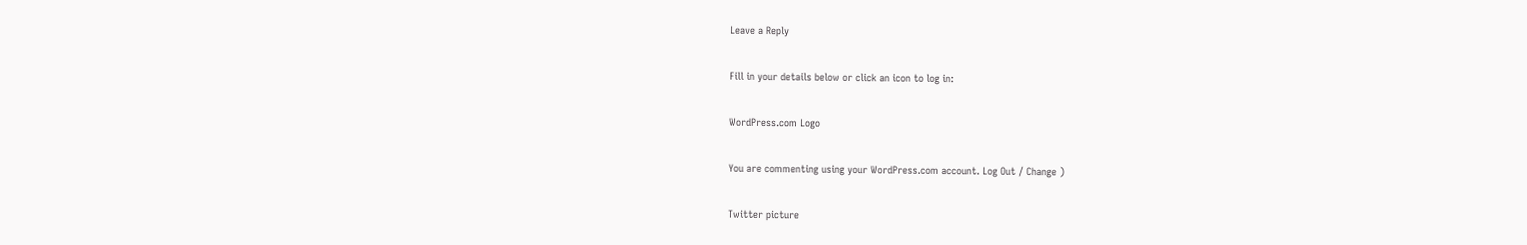Leave a Reply

Fill in your details below or click an icon to log in:

WordPress.com Logo

You are commenting using your WordPress.com account. Log Out / Change )

Twitter picture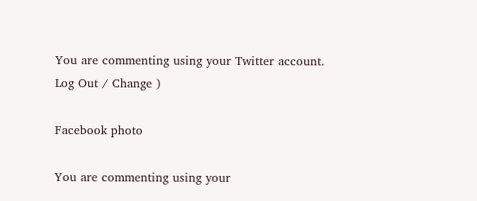You are commenting using your Twitter account. Log Out / Change )

Facebook photo

You are commenting using your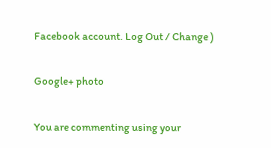Facebook account. Log Out / Change )

Google+ photo

You are commenting using your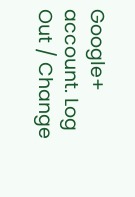Google+ account. Log Out / Change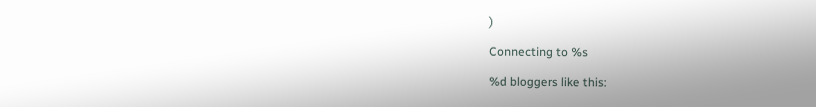)

Connecting to %s

%d bloggers like this: